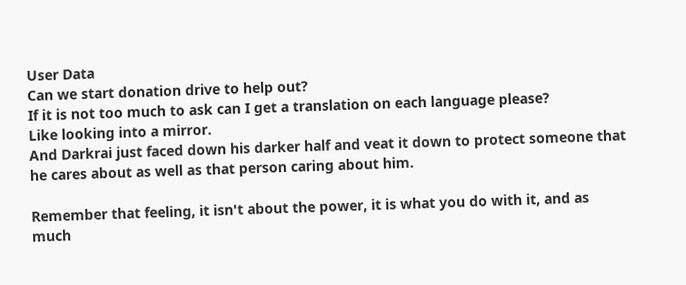User Data
Can we start donation drive to help out?
If it is not too much to ask can I get a translation on each language please?
Like looking into a mirror.
And Darkrai just faced down his darker half and veat it down to protect someone that he cares about as well as that person caring about him.

Remember that feeling, it isn't about the power, it is what you do with it, and as much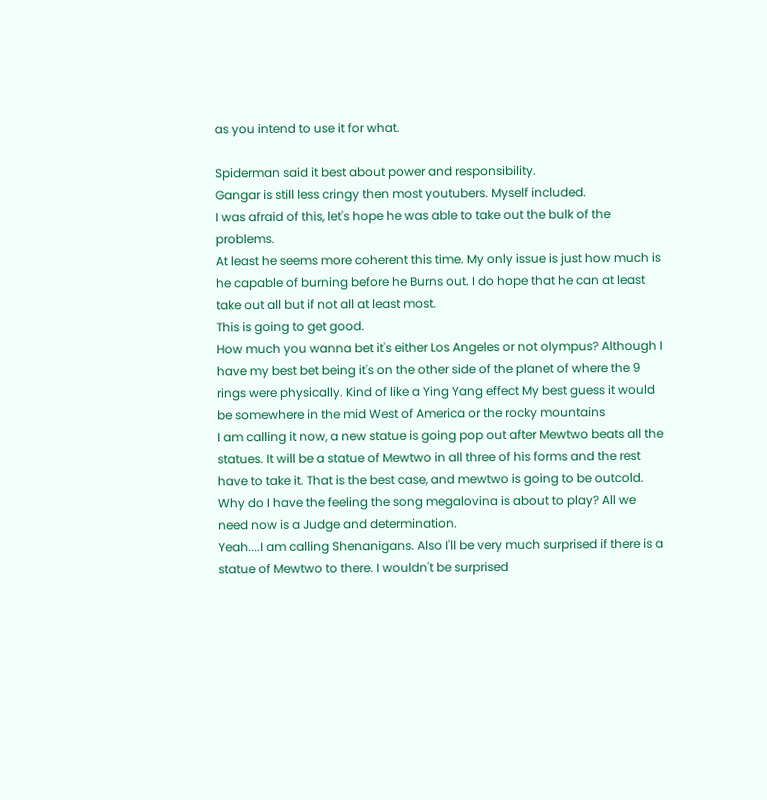as you intend to use it for what.

Spiderman said it best about power and responsibility.
Gangar is still less cringy then most youtubers. Myself included.
I was afraid of this, let's hope he was able to take out the bulk of the problems.
At least he seems more coherent this time. My only issue is just how much is he capable of burning before he Burns out. I do hope that he can at least take out all but if not all at least most.
This is going to get good.
How much you wanna bet it's either Los Angeles or not olympus? Although I have my best bet being it's on the other side of the planet of where the 9 rings were physically. Kind of like a Ying Yang effect My best guess it would be somewhere in the mid West of America or the rocky mountains
I am calling it now, a new statue is going pop out after Mewtwo beats all the statues. It will be a statue of Mewtwo in all three of his forms and the rest have to take it. That is the best case, and mewtwo is going to be outcold.
Why do I have the feeling the song megalovina is about to play? All we need now is a Judge and determination.
Yeah....I am calling Shenanigans. Also I'll be very much surprised if there is a statue of Mewtwo to there. I wouldn't be surprised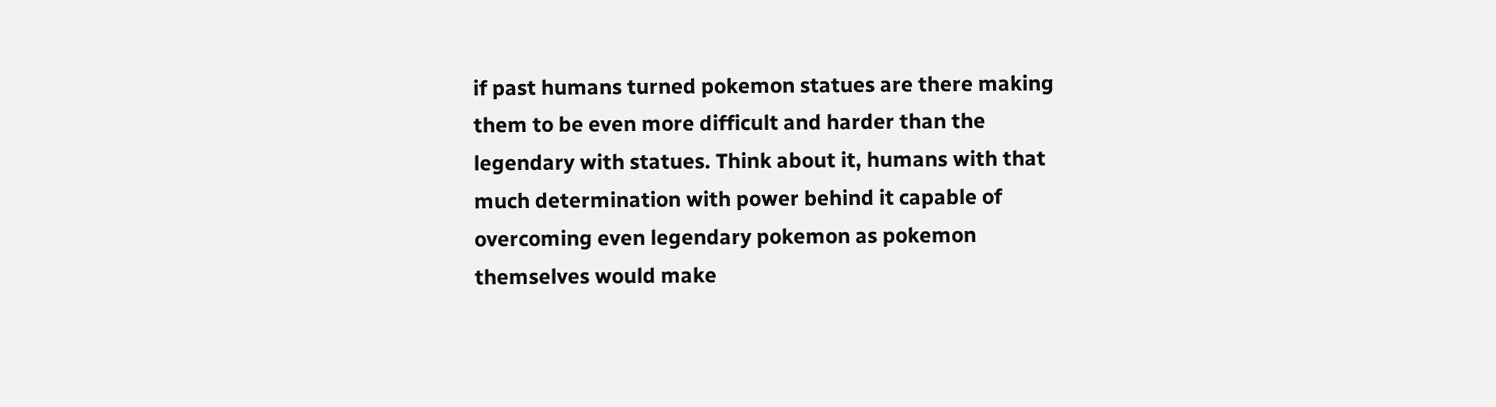if past humans turned pokemon statues are there making them to be even more difficult and harder than the legendary with statues. Think about it, humans with that much determination with power behind it capable of overcoming even legendary pokemon as pokemon themselves would make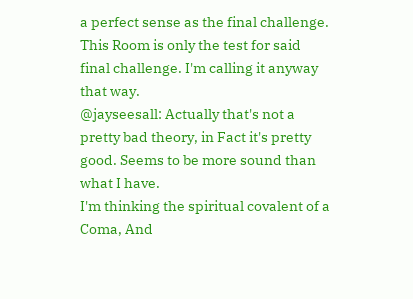a perfect sense as the final challenge. This Room is only the test for said final challenge. I'm calling it anyway that way.
@jayseesall: Actually that's not a pretty bad theory, in Fact it's pretty good. Seems to be more sound than what I have.
I'm thinking the spiritual covalent of a Coma, And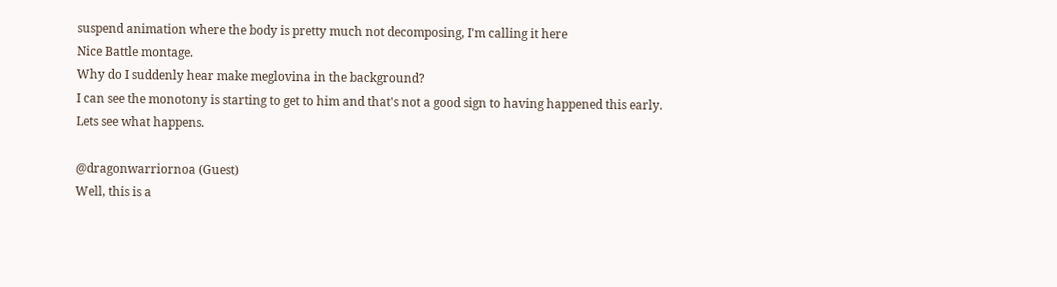suspend animation where the body is pretty much not decomposing, I'm calling it here
Nice Battle montage.
Why do I suddenly hear make meglovina in the background?
I can see the monotony is starting to get to him and that's not a good sign to having happened this early.
Lets see what happens.

@dragonwarriornoa (Guest)
Well, this is a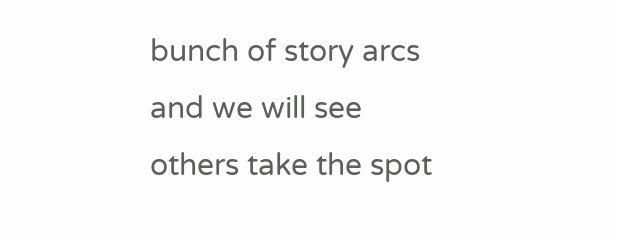bunch of story arcs and we will see others take the spot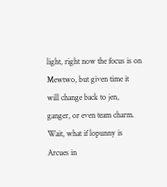light, right now the focus is on Mewtwo, but given time it will change back to jen, ganger, or even team charm.
Wait, what if lopunny is Arcues in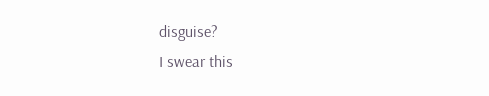disguise?
I swear this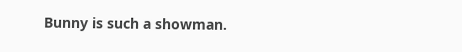Bunny is such a showman.